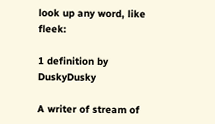look up any word, like fleek:

1 definition by DuskyDusky

A writer of stream of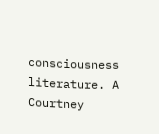consciousness literature. A Courtney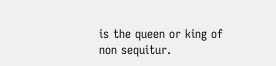is the queen or king of non sequitur.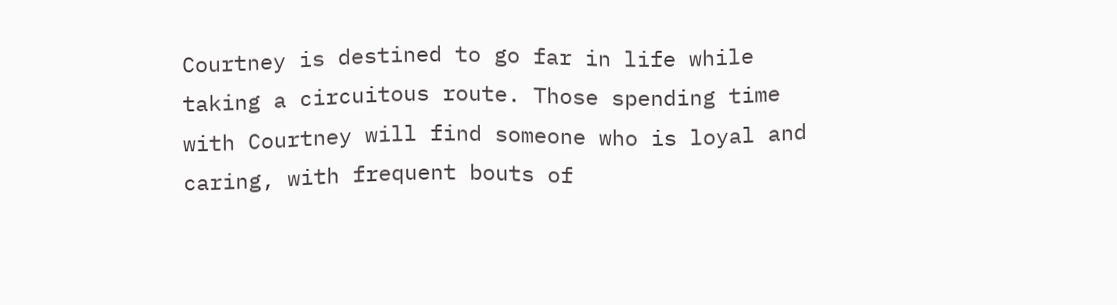Courtney is destined to go far in life while taking a circuitous route. Those spending time with Courtney will find someone who is loyal and caring, with frequent bouts of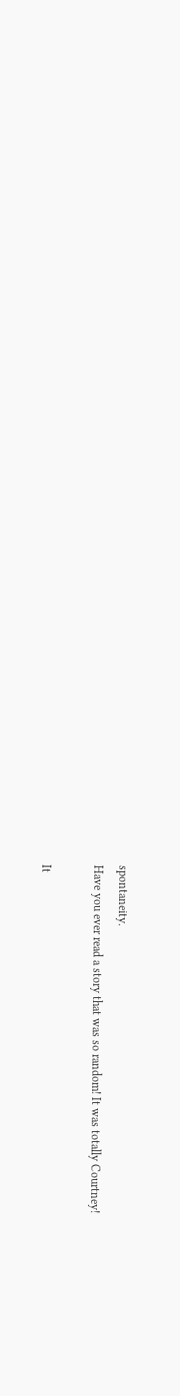spontaneity.
Have you ever read a story that was so random! It was totally Courtney!

It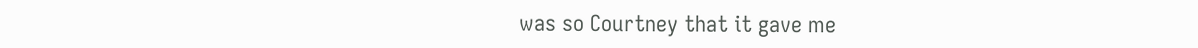was so Courtney that it gave me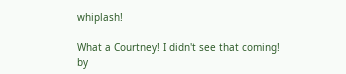whiplash!

What a Courtney! I didn't see that coming!
by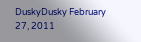DuskyDusky February 27, 2011